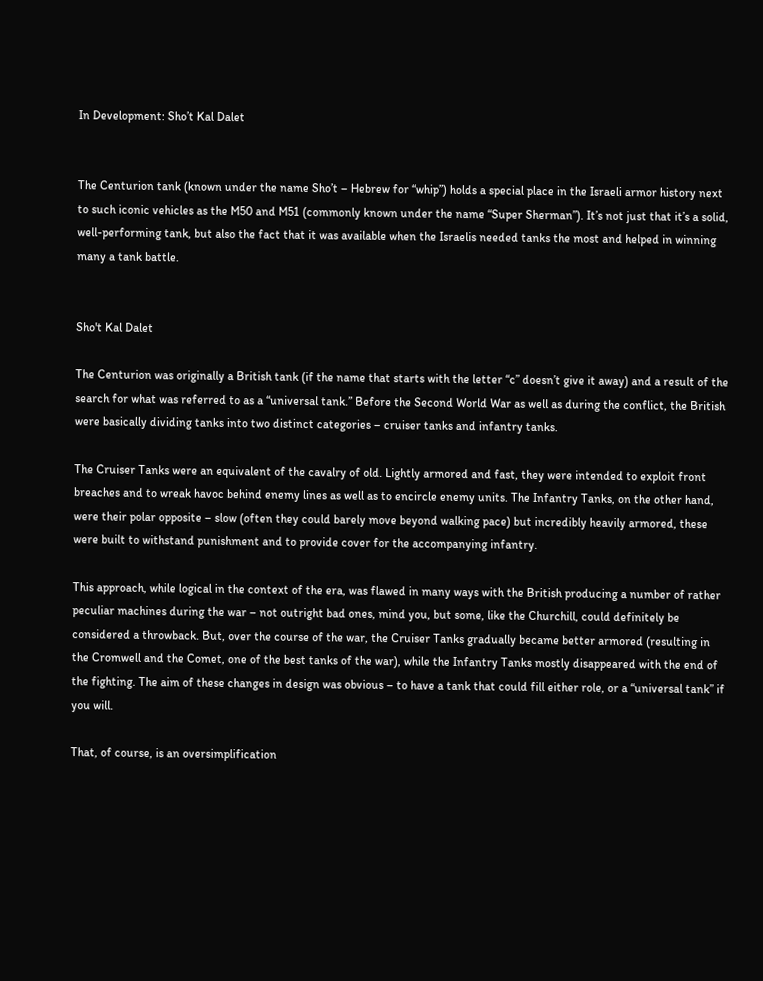In Development: Sho’t Kal Dalet


The Centurion tank (known under the name Sho’t – Hebrew for “whip”) holds a special place in the Israeli armor history next to such iconic vehicles as the M50 and M51 (commonly known under the name “Super Sherman”). It’s not just that it’s a solid, well-performing tank, but also the fact that it was available when the Israelis needed tanks the most and helped in winning many a tank battle.


Sho't Kal Dalet

The Centurion was originally a British tank (if the name that starts with the letter “c” doesn’t give it away) and a result of the search for what was referred to as a “universal tank.” Before the Second World War as well as during the conflict, the British were basically dividing tanks into two distinct categories – cruiser tanks and infantry tanks.

The Cruiser Tanks were an equivalent of the cavalry of old. Lightly armored and fast, they were intended to exploit front breaches and to wreak havoc behind enemy lines as well as to encircle enemy units. The Infantry Tanks, on the other hand, were their polar opposite – slow (often they could barely move beyond walking pace) but incredibly heavily armored, these were built to withstand punishment and to provide cover for the accompanying infantry.

This approach, while logical in the context of the era, was flawed in many ways with the British producing a number of rather peculiar machines during the war – not outright bad ones, mind you, but some, like the Churchill, could definitely be considered a throwback. But, over the course of the war, the Cruiser Tanks gradually became better armored (resulting in the Cromwell and the Comet, one of the best tanks of the war), while the Infantry Tanks mostly disappeared with the end of the fighting. The aim of these changes in design was obvious – to have a tank that could fill either role, or a “universal tank” if you will.

That, of course, is an oversimplification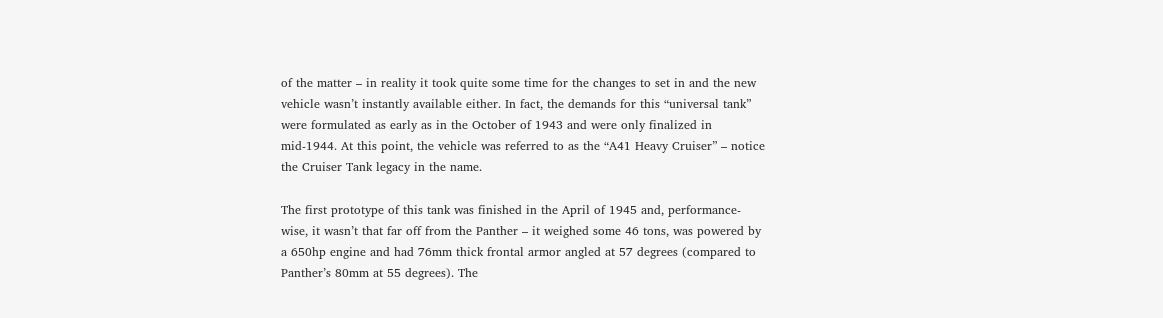of the matter – in reality it took quite some time for the changes to set in and the new vehicle wasn’t instantly available either. In fact, the demands for this “universal tank” were formulated as early as in the October of 1943 and were only finalized in mid-1944. At this point, the vehicle was referred to as the “A41 Heavy Cruiser” – notice the Cruiser Tank legacy in the name.

The first prototype of this tank was finished in the April of 1945 and, performance-wise, it wasn’t that far off from the Panther – it weighed some 46 tons, was powered by a 650hp engine and had 76mm thick frontal armor angled at 57 degrees (compared to Panther’s 80mm at 55 degrees). The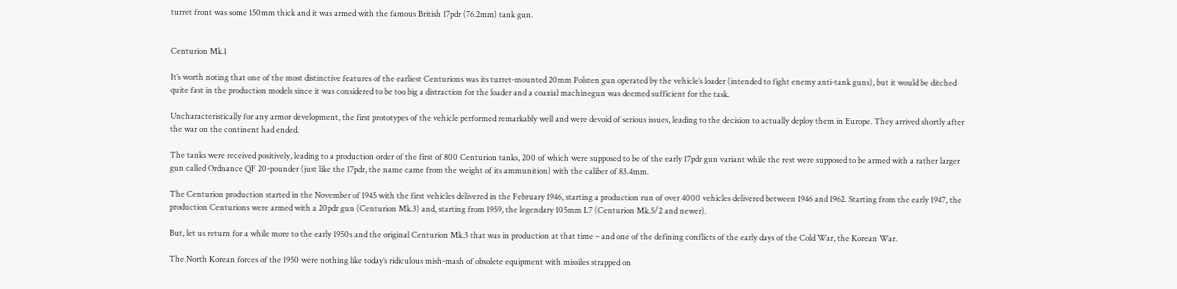turret front was some 150mm thick and it was armed with the famous British 17pdr (76.2mm) tank gun.


Centurion Mk.1

It’s worth noting that one of the most distinctive features of the earliest Centurions was its turret-mounted 20mm Polsten gun operated by the vehicle’s loader (intended to fight enemy anti-tank guns), but it would be ditched quite fast in the production models since it was considered to be too big a distraction for the loader and a coaxial machinegun was deemed sufficient for the task.

Uncharacteristically for any armor development, the first prototypes of the vehicle performed remarkably well and were devoid of serious issues, leading to the decision to actually deploy them in Europe. They arrived shortly after the war on the continent had ended.

The tanks were received positively, leading to a production order of the first of 800 Centurion tanks, 200 of which were supposed to be of the early 17pdr gun variant while the rest were supposed to be armed with a rather larger gun called Ordnance QF 20-pounder (just like the 17pdr, the name came from the weight of its ammunition) with the caliber of 83.4mm.

The Centurion production started in the November of 1945 with the first vehicles delivered in the February 1946, starting a production run of over 4000 vehicles delivered between 1946 and 1962. Starting from the early 1947, the production Centurions were armed with a 20pdr gun (Centurion Mk.3) and, starting from 1959, the legendary 105mm L7 (Centurion Mk.5/2 and newer).

But, let us return for a while more to the early 1950s and the original Centurion Mk.3 that was in production at that time – and one of the defining conflicts of the early days of the Cold War, the Korean War.

The North Korean forces of the 1950 were nothing like today’s ridiculous mish-mash of obsolete equipment with missiles strapped on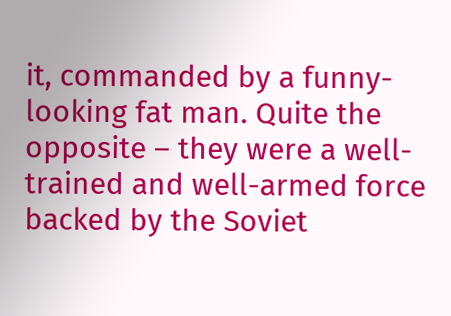it, commanded by a funny-looking fat man. Quite the opposite – they were a well-trained and well-armed force backed by the Soviet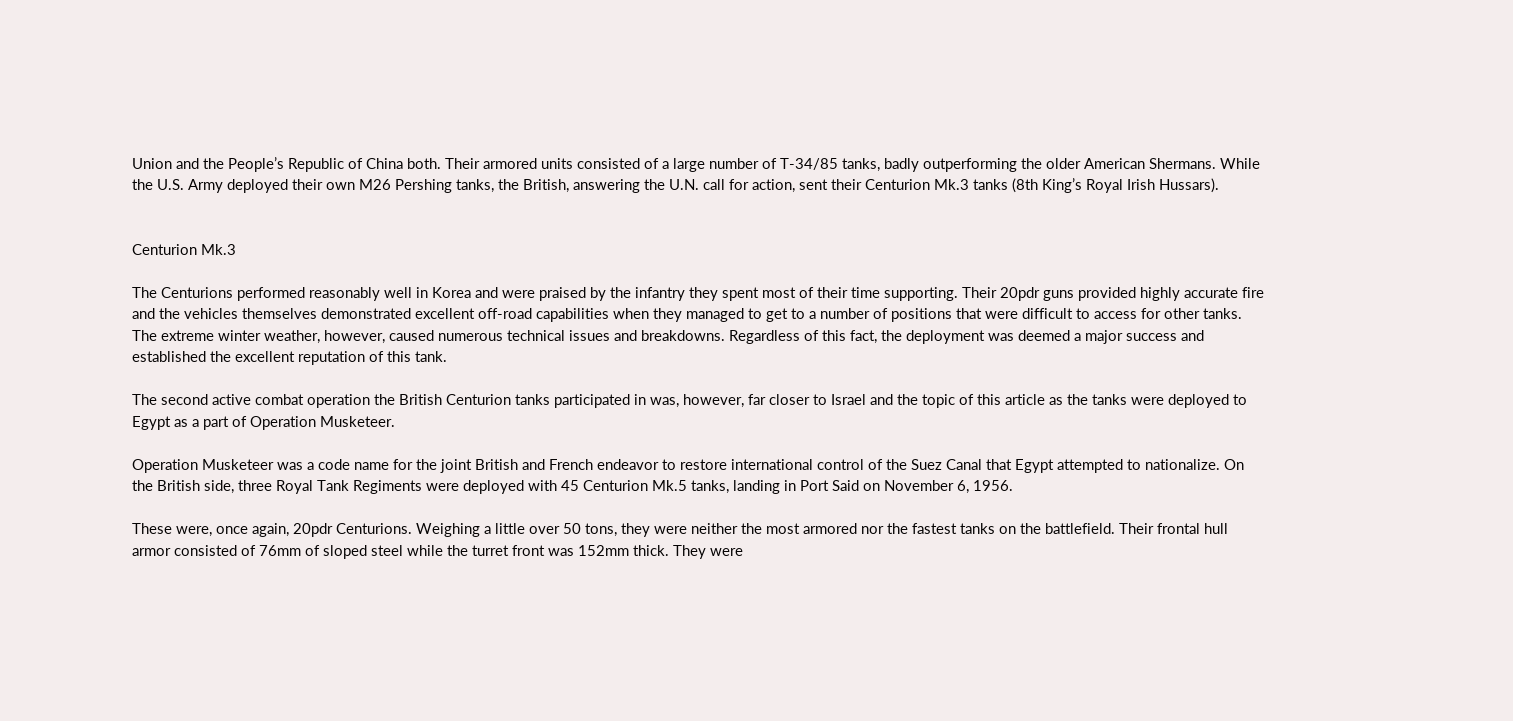Union and the People’s Republic of China both. Their armored units consisted of a large number of T-34/85 tanks, badly outperforming the older American Shermans. While the U.S. Army deployed their own M26 Pershing tanks, the British, answering the U.N. call for action, sent their Centurion Mk.3 tanks (8th King’s Royal Irish Hussars).


Centurion Mk.3

The Centurions performed reasonably well in Korea and were praised by the infantry they spent most of their time supporting. Their 20pdr guns provided highly accurate fire and the vehicles themselves demonstrated excellent off-road capabilities when they managed to get to a number of positions that were difficult to access for other tanks. The extreme winter weather, however, caused numerous technical issues and breakdowns. Regardless of this fact, the deployment was deemed a major success and established the excellent reputation of this tank.

The second active combat operation the British Centurion tanks participated in was, however, far closer to Israel and the topic of this article as the tanks were deployed to Egypt as a part of Operation Musketeer.

Operation Musketeer was a code name for the joint British and French endeavor to restore international control of the Suez Canal that Egypt attempted to nationalize. On the British side, three Royal Tank Regiments were deployed with 45 Centurion Mk.5 tanks, landing in Port Said on November 6, 1956.

These were, once again, 20pdr Centurions. Weighing a little over 50 tons, they were neither the most armored nor the fastest tanks on the battlefield. Their frontal hull armor consisted of 76mm of sloped steel while the turret front was 152mm thick. They were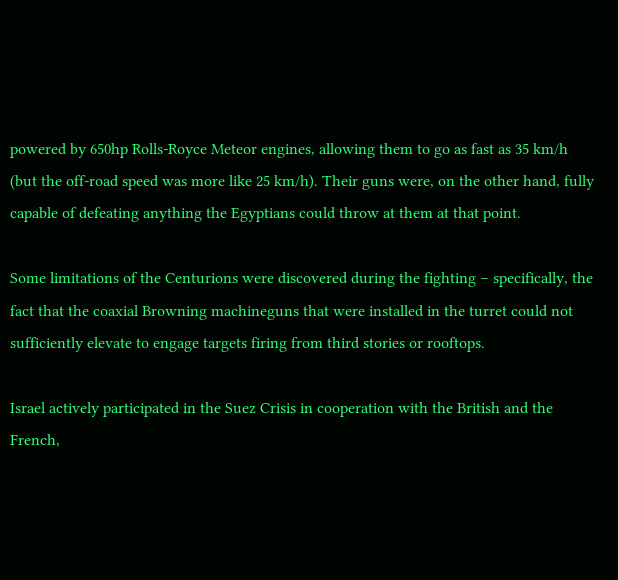powered by 650hp Rolls-Royce Meteor engines, allowing them to go as fast as 35 km/h (but the off-road speed was more like 25 km/h). Their guns were, on the other hand, fully capable of defeating anything the Egyptians could throw at them at that point.

Some limitations of the Centurions were discovered during the fighting – specifically, the fact that the coaxial Browning machineguns that were installed in the turret could not sufficiently elevate to engage targets firing from third stories or rooftops.

Israel actively participated in the Suez Crisis in cooperation with the British and the French,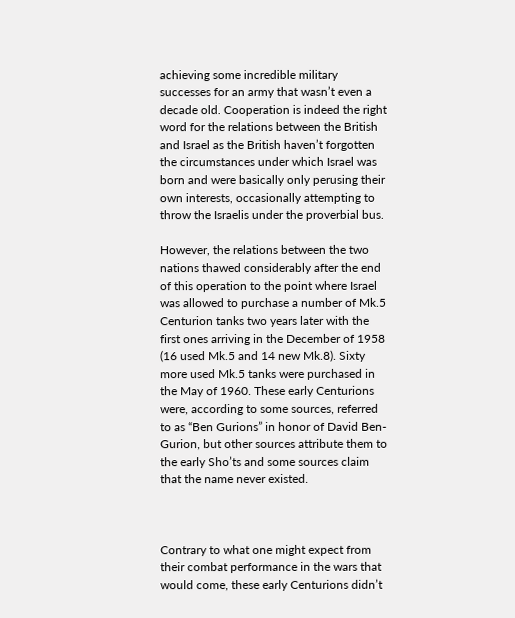achieving some incredible military successes for an army that wasn’t even a decade old. Cooperation is indeed the right word for the relations between the British and Israel as the British haven’t forgotten the circumstances under which Israel was born and were basically only perusing their own interests, occasionally attempting to throw the Israelis under the proverbial bus.

However, the relations between the two nations thawed considerably after the end of this operation to the point where Israel was allowed to purchase a number of Mk.5 Centurion tanks two years later with the first ones arriving in the December of 1958 (16 used Mk.5 and 14 new Mk.8). Sixty more used Mk.5 tanks were purchased in the May of 1960. These early Centurions were, according to some sources, referred to as “Ben Gurions” in honor of David Ben-Gurion, but other sources attribute them to the early Sho’ts and some sources claim that the name never existed.



Contrary to what one might expect from their combat performance in the wars that would come, these early Centurions didn’t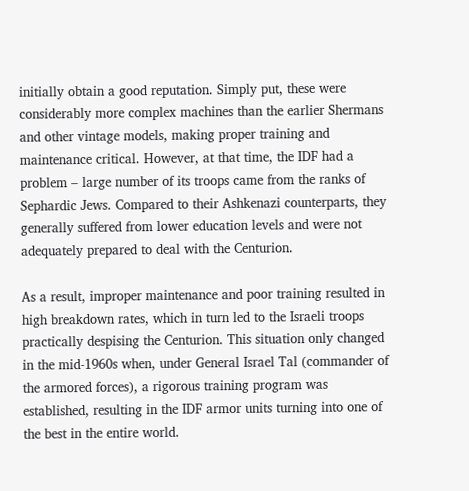initially obtain a good reputation. Simply put, these were considerably more complex machines than the earlier Shermans and other vintage models, making proper training and maintenance critical. However, at that time, the IDF had a problem – large number of its troops came from the ranks of Sephardic Jews. Compared to their Ashkenazi counterparts, they generally suffered from lower education levels and were not adequately prepared to deal with the Centurion.

As a result, improper maintenance and poor training resulted in high breakdown rates, which in turn led to the Israeli troops practically despising the Centurion. This situation only changed in the mid-1960s when, under General Israel Tal (commander of the armored forces), a rigorous training program was established, resulting in the IDF armor units turning into one of the best in the entire world.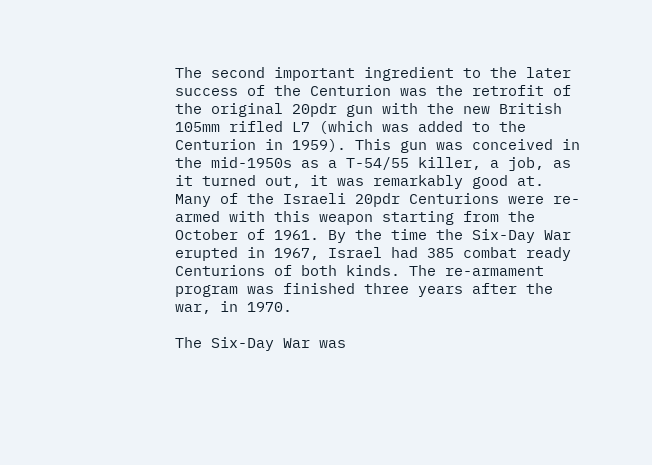The second important ingredient to the later success of the Centurion was the retrofit of the original 20pdr gun with the new British 105mm rifled L7 (which was added to the Centurion in 1959). This gun was conceived in the mid-1950s as a T-54/55 killer, a job, as it turned out, it was remarkably good at. Many of the Israeli 20pdr Centurions were re-armed with this weapon starting from the October of 1961. By the time the Six-Day War erupted in 1967, Israel had 385 combat ready Centurions of both kinds. The re-armament program was finished three years after the war, in 1970.

The Six-Day War was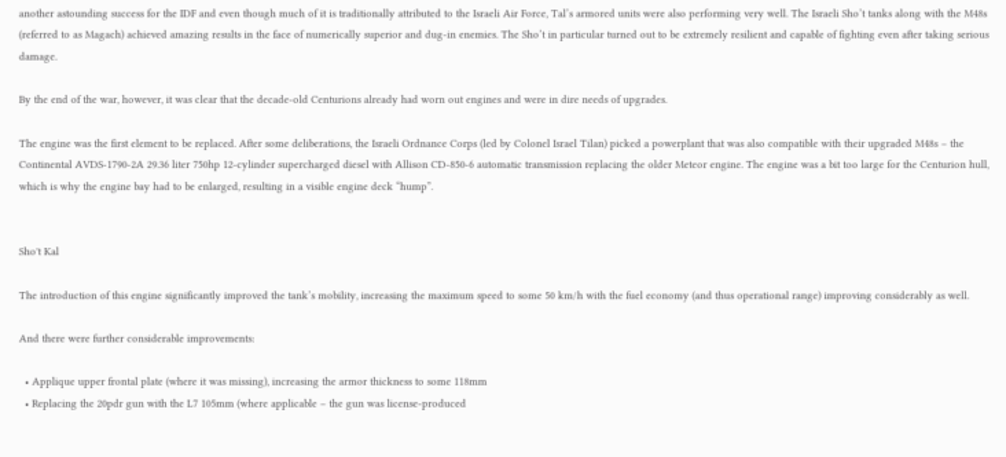another astounding success for the IDF and even though much of it is traditionally attributed to the Israeli Air Force, Tal’s armored units were also performing very well. The Israeli Sho’t tanks along with the M48s (referred to as Magach) achieved amazing results in the face of numerically superior and dug-in enemies. The Sho’t in particular turned out to be extremely resilient and capable of fighting even after taking serious damage.

By the end of the war, however, it was clear that the decade-old Centurions already had worn out engines and were in dire needs of upgrades.

The engine was the first element to be replaced. After some deliberations, the Israeli Ordnance Corps (led by Colonel Israel Tilan) picked a powerplant that was also compatible with their upgraded M48s – the Continental AVDS-1790-2A 29.36 liter 750hp 12-cylinder supercharged diesel with Allison CD-850-6 automatic transmission replacing the older Meteor engine. The engine was a bit too large for the Centurion hull, which is why the engine bay had to be enlarged, resulting in a visible engine deck “hump”.


Sho't Kal

The introduction of this engine significantly improved the tank’s mobility, increasing the maximum speed to some 50 km/h with the fuel economy (and thus operational range) improving considerably as well.

And there were further considerable improvements:

  • Applique upper frontal plate (where it was missing), increasing the armor thickness to some 118mm
  • Replacing the 20pdr gun with the L7 105mm (where applicable – the gun was license-produced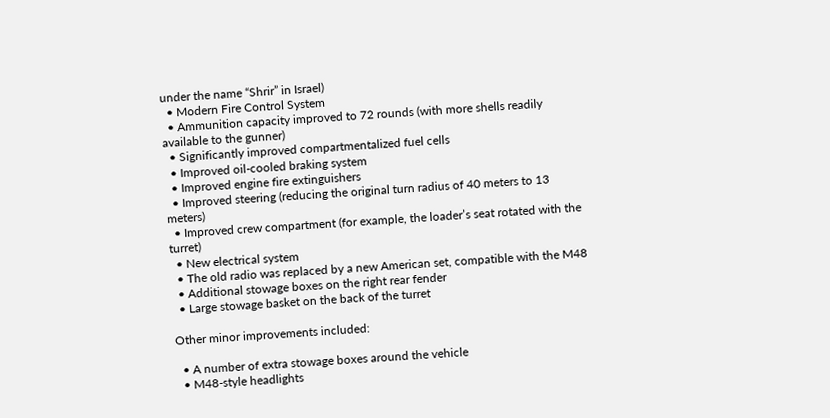under the name “Shrir” in Israel)
  • Modern Fire Control System
  • Ammunition capacity improved to 72 rounds (with more shells readily available to the gunner)
  • Significantly improved compartmentalized fuel cells
  • Improved oil-cooled braking system
  • Improved engine fire extinguishers
  • Improved steering (reducing the original turn radius of 40 meters to 13 meters)
  • Improved crew compartment (for example, the loader’s seat rotated with the turret)
  • New electrical system
  • The old radio was replaced by a new American set, compatible with the M48
  • Additional stowage boxes on the right rear fender
  • Large stowage basket on the back of the turret

Other minor improvements included:

  • A number of extra stowage boxes around the vehicle
  • M48-style headlights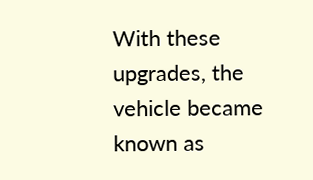With these upgrades, the vehicle became known as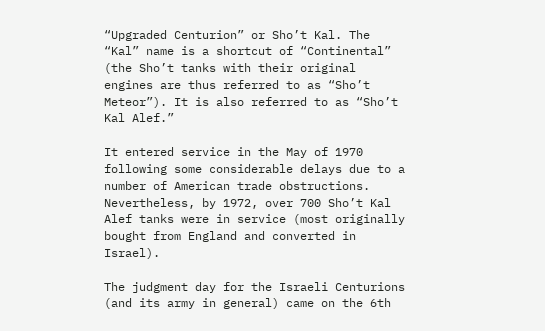“Upgraded Centurion” or Sho’t Kal. The “Kal” name is a shortcut of “Continental” (the Sho’t tanks with their original engines are thus referred to as “Sho’t Meteor”). It is also referred to as “Sho’t Kal Alef.”

It entered service in the May of 1970 following some considerable delays due to a number of American trade obstructions. Nevertheless, by 1972, over 700 Sho’t Kal Alef tanks were in service (most originally bought from England and converted in Israel).

The judgment day for the Israeli Centurions (and its army in general) came on the 6th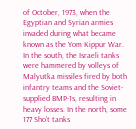of October, 1973, when the Egyptian and Syrian armies invaded during what became known as the Yom Kippur War. In the south, the Israeli tanks were hammered by volleys of Malyutka missiles fired by both infantry teams and the Soviet-supplied BMP-1s, resulting in heavy losses. In the north, some 177 Sho’t tanks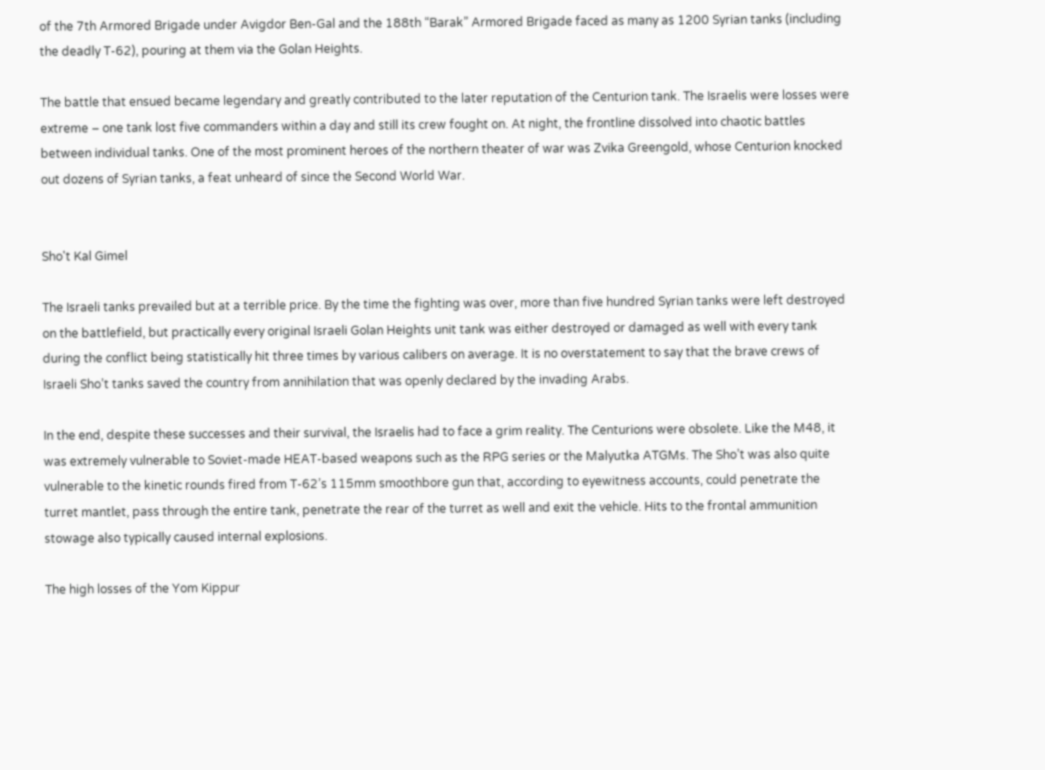of the 7th Armored Brigade under Avigdor Ben-Gal and the 188th “Barak” Armored Brigade faced as many as 1200 Syrian tanks (including the deadly T-62), pouring at them via the Golan Heights.

The battle that ensued became legendary and greatly contributed to the later reputation of the Centurion tank. The Israelis were losses were extreme – one tank lost five commanders within a day and still its crew fought on. At night, the frontline dissolved into chaotic battles between individual tanks. One of the most prominent heroes of the northern theater of war was Zvika Greengold, whose Centurion knocked out dozens of Syrian tanks, a feat unheard of since the Second World War.


Sho't Kal Gimel

The Israeli tanks prevailed but at a terrible price. By the time the fighting was over, more than five hundred Syrian tanks were left destroyed on the battlefield, but practically every original Israeli Golan Heights unit tank was either destroyed or damaged as well with every tank during the conflict being statistically hit three times by various calibers on average. It is no overstatement to say that the brave crews of Israeli Sho’t tanks saved the country from annihilation that was openly declared by the invading Arabs.

In the end, despite these successes and their survival, the Israelis had to face a grim reality. The Centurions were obsolete. Like the M48, it was extremely vulnerable to Soviet-made HEAT-based weapons such as the RPG series or the Malyutka ATGMs. The Sho’t was also quite vulnerable to the kinetic rounds fired from T-62’s 115mm smoothbore gun that, according to eyewitness accounts, could penetrate the turret mantlet, pass through the entire tank, penetrate the rear of the turret as well and exit the vehicle. Hits to the frontal ammunition stowage also typically caused internal explosions.

The high losses of the Yom Kippur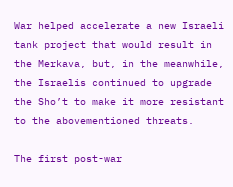War helped accelerate a new Israeli tank project that would result in the Merkava, but, in the meanwhile, the Israelis continued to upgrade the Sho’t to make it more resistant to the abovementioned threats.

The first post-war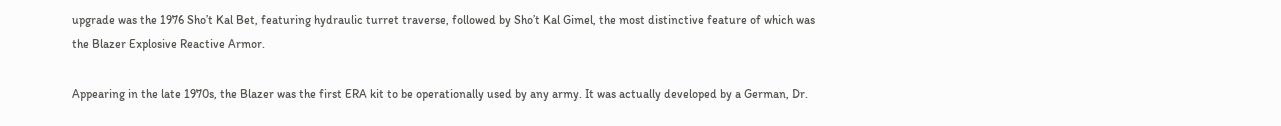upgrade was the 1976 Sho’t Kal Bet, featuring hydraulic turret traverse, followed by Sho’t Kal Gimel, the most distinctive feature of which was the Blazer Explosive Reactive Armor.

Appearing in the late 1970s, the Blazer was the first ERA kit to be operationally used by any army. It was actually developed by a German, Dr.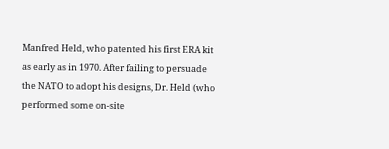Manfred Held, who patented his first ERA kit as early as in 1970. After failing to persuade the NATO to adopt his designs, Dr. Held (who performed some on-site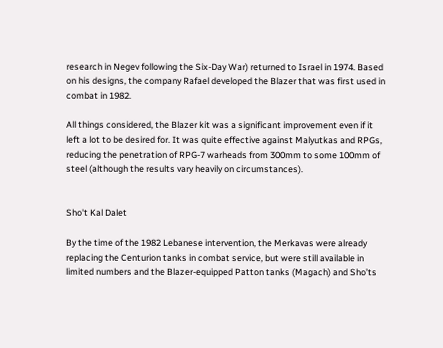research in Negev following the Six-Day War) returned to Israel in 1974. Based on his designs, the company Rafael developed the Blazer that was first used in combat in 1982.

All things considered, the Blazer kit was a significant improvement even if it left a lot to be desired for. It was quite effective against Malyutkas and RPGs, reducing the penetration of RPG-7 warheads from 300mm to some 100mm of steel (although the results vary heavily on circumstances).


Sho't Kal Dalet

By the time of the 1982 Lebanese intervention, the Merkavas were already replacing the Centurion tanks in combat service, but were still available in limited numbers and the Blazer-equipped Patton tanks (Magach) and Sho’ts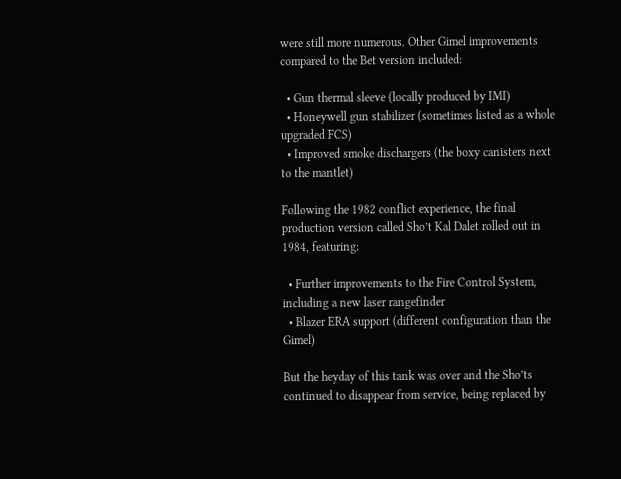were still more numerous. Other Gimel improvements compared to the Bet version included:

  • Gun thermal sleeve (locally produced by IMI)
  • Honeywell gun stabilizer (sometimes listed as a whole upgraded FCS)
  • Improved smoke dischargers (the boxy canisters next to the mantlet)

Following the 1982 conflict experience, the final production version called Sho’t Kal Dalet rolled out in 1984, featuring:

  • Further improvements to the Fire Control System, including a new laser rangefinder
  • Blazer ERA support (different configuration than the Gimel)

But the heyday of this tank was over and the Sho’ts continued to disappear from service, being replaced by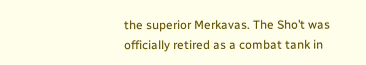the superior Merkavas. The Sho’t was officially retired as a combat tank in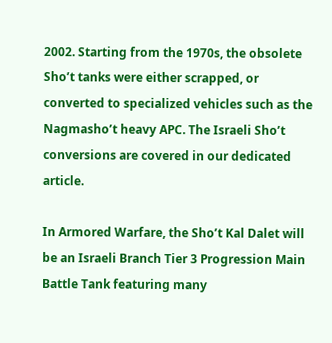2002. Starting from the 1970s, the obsolete Sho’t tanks were either scrapped, or converted to specialized vehicles such as the Nagmasho’t heavy APC. The Israeli Sho’t conversions are covered in our dedicated article.

In Armored Warfare, the Sho’t Kal Dalet will be an Israeli Branch Tier 3 Progression Main Battle Tank featuring many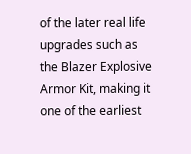of the later real life upgrades such as the Blazer Explosive Armor Kit, making it one of the earliest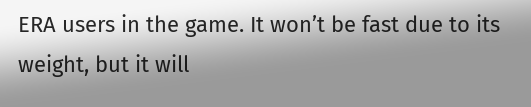ERA users in the game. It won’t be fast due to its weight, but it will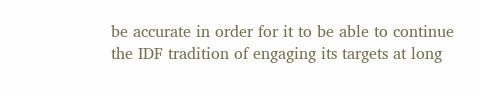be accurate in order for it to be able to continue the IDF tradition of engaging its targets at long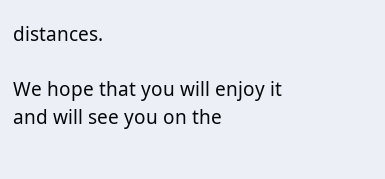distances.

We hope that you will enjoy it and will see you on the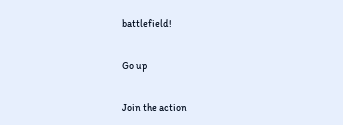battlefield!

Go up

Join the action